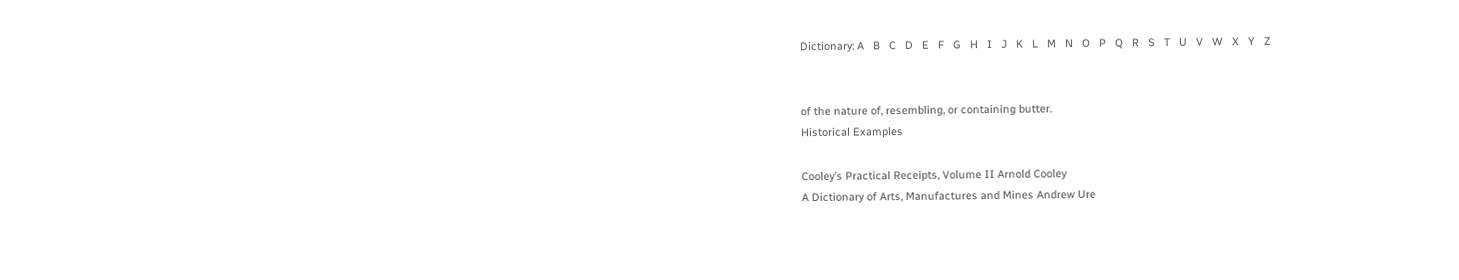Dictionary: A   B   C   D   E   F   G   H   I   J   K   L   M   N   O   P   Q   R   S   T   U   V   W   X   Y   Z


of the nature of, resembling, or containing butter.
Historical Examples

Cooley’s Practical Receipts, Volume II Arnold Cooley
A Dictionary of Arts, Manufactures and Mines Andrew Ure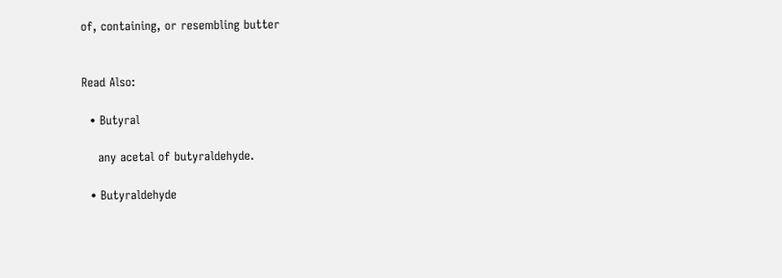of, containing, or resembling butter


Read Also:

  • Butyral

    any acetal of butyraldehyde.

  • Butyraldehyde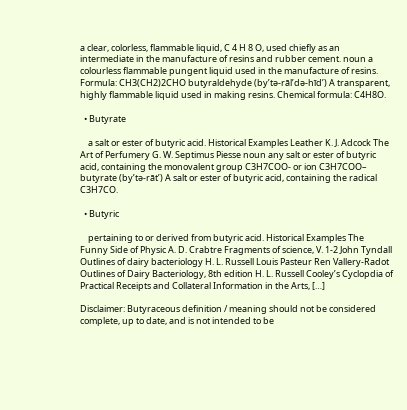a clear, colorless, flammable liquid, C 4 H 8 O, used chiefly as an intermediate in the manufacture of resins and rubber cement. noun a colourless flammable pungent liquid used in the manufacture of resins. Formula: CH3(CH2)2CHO butyraldehyde (by’tə-rāl’də-hīd’) A transparent, highly flammable liquid used in making resins. Chemical formula: C4H8O.

  • Butyrate

    a salt or ester of butyric acid. Historical Examples Leather K. J. Adcock The Art of Perfumery G. W. Septimus Piesse noun any salt or ester of butyric acid, containing the monovalent group C3H7COO- or ion C3H7COO– butyrate (by’tə-rāt’) A salt or ester of butyric acid, containing the radical C3H7CO.

  • Butyric

    pertaining to or derived from butyric acid. Historical Examples The Funny Side of Physic A. D. Crabtre Fragments of science, V. 1-2 John Tyndall Outlines of dairy bacteriology H. L. Russell Louis Pasteur Ren Vallery-Radot Outlines of Dairy Bacteriology, 8th edition H. L. Russell Cooley’s Cyclopdia of Practical Receipts and Collateral Information in the Arts, […]

Disclaimer: Butyraceous definition / meaning should not be considered complete, up to date, and is not intended to be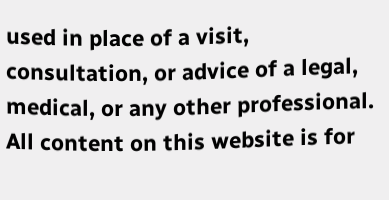used in place of a visit, consultation, or advice of a legal, medical, or any other professional. All content on this website is for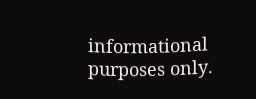informational purposes only.